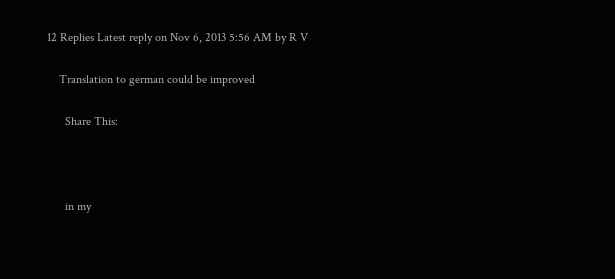12 Replies Latest reply on Nov 6, 2013 5:56 AM by R V

    Translation to german could be improved

      Share This:



      in my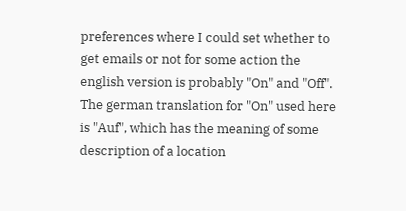preferences where I could set whether to get emails or not for some action the english version is probably "On" and "Off". The german translation for "On" used here is "Auf", which has the meaning of some description of a location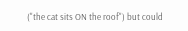("the cat sits ON the roof") but could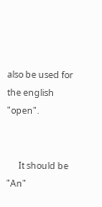also be used for the english "open".


      It should be "An"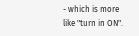- which is more like "turn in ON".